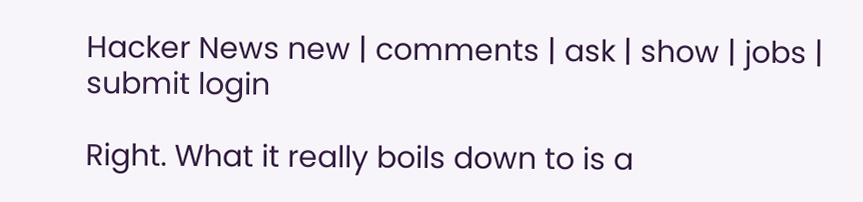Hacker News new | comments | ask | show | jobs | submit login

Right. What it really boils down to is a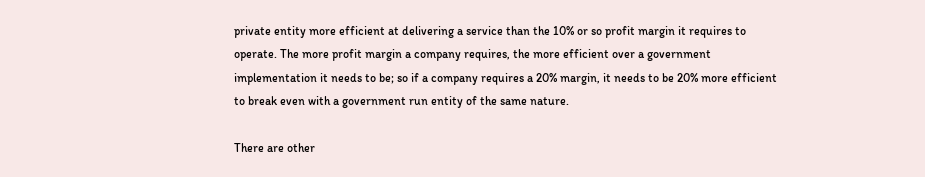private entity more efficient at delivering a service than the 10% or so profit margin it requires to operate. The more profit margin a company requires, the more efficient over a government implementation it needs to be; so if a company requires a 20% margin, it needs to be 20% more efficient to break even with a government run entity of the same nature.

There are other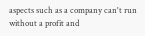aspects such as a company can't run without a profit and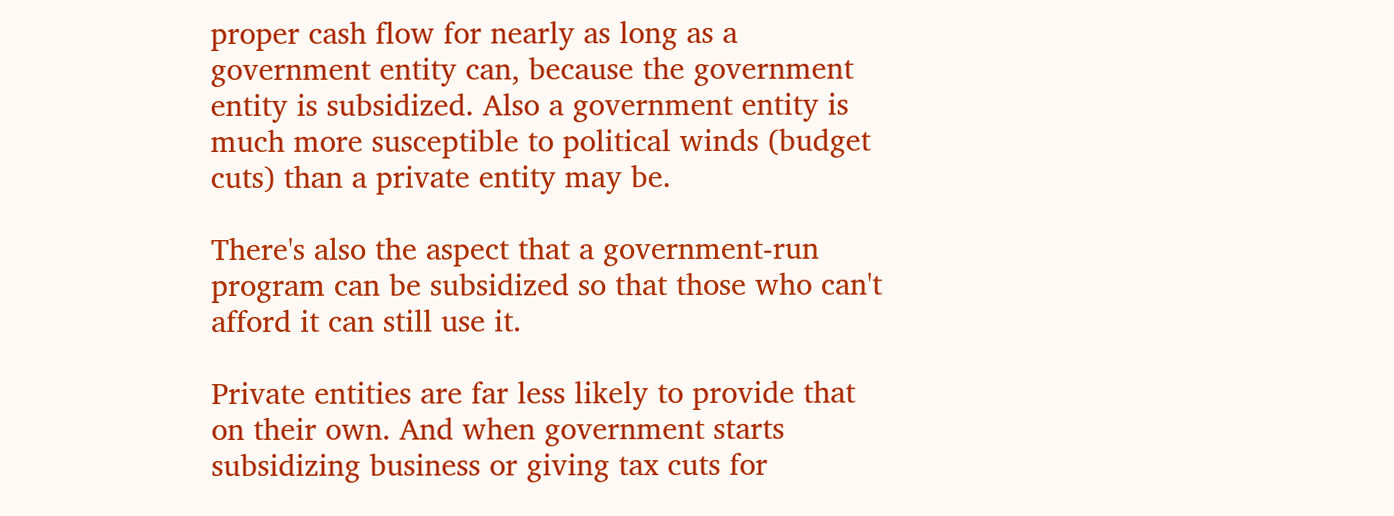proper cash flow for nearly as long as a government entity can, because the government entity is subsidized. Also a government entity is much more susceptible to political winds (budget cuts) than a private entity may be.

There's also the aspect that a government-run program can be subsidized so that those who can't afford it can still use it.

Private entities are far less likely to provide that on their own. And when government starts subsidizing business or giving tax cuts for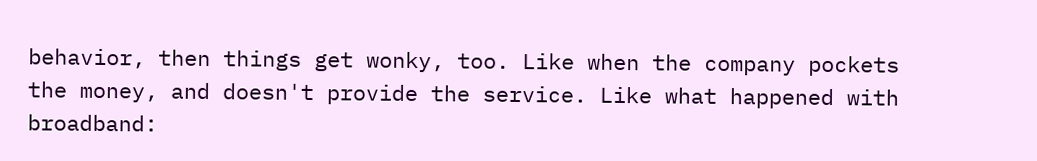behavior, then things get wonky, too. Like when the company pockets the money, and doesn't provide the service. Like what happened with broadband: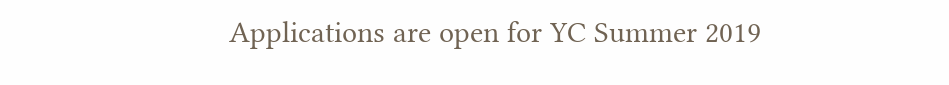Applications are open for YC Summer 2019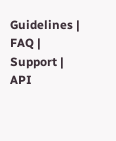Guidelines | FAQ | Support | API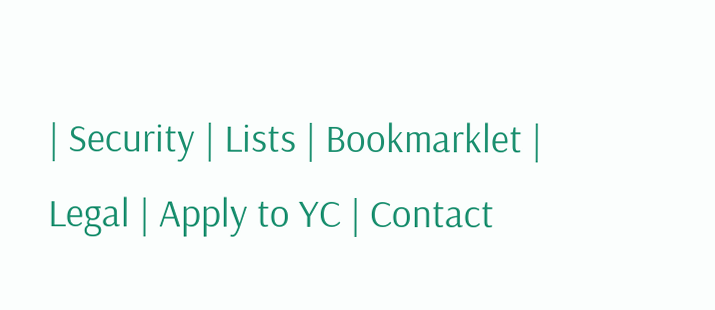| Security | Lists | Bookmarklet | Legal | Apply to YC | Contact